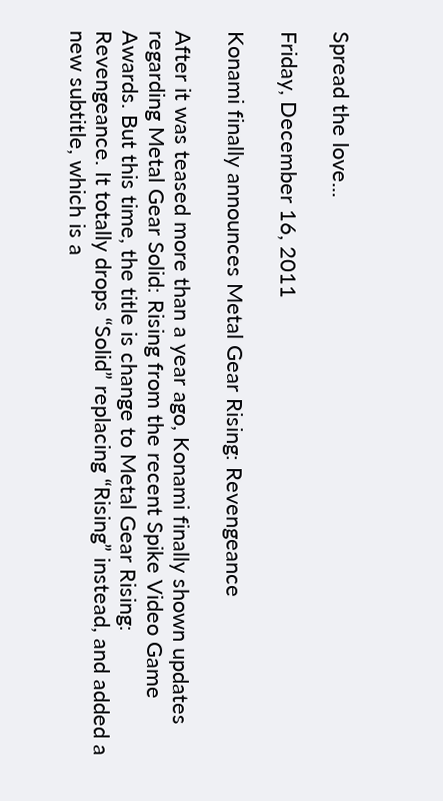Spread the love...

Friday, December 16, 2011

Konami finally announces Metal Gear Rising: Revengeance

After it was teased more than a year ago, Konami finally shown updates regarding Metal Gear Solid: Rising from the recent Spike Video Game Awards. But this time, the title is change to Metal Gear Rising: Revengeance. It totally drops “Solid” replacing “Rising” instead, and added a new subtitle, which is a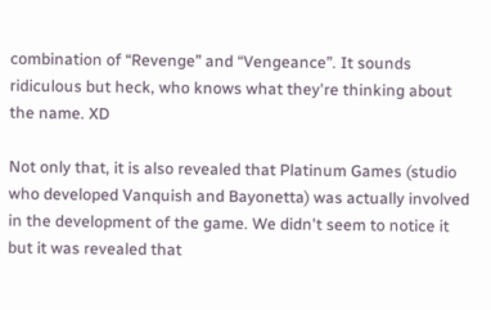combination of “Revenge” and “Vengeance”. It sounds ridiculous but heck, who knows what they're thinking about the name. XD

Not only that, it is also revealed that Platinum Games (studio who developed Vanquish and Bayonetta) was actually involved in the development of the game. We didn't seem to notice it but it was revealed that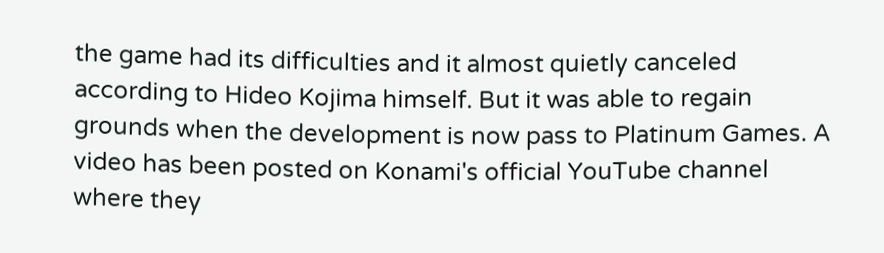the game had its difficulties and it almost quietly canceled according to Hideo Kojima himself. But it was able to regain grounds when the development is now pass to Platinum Games. A video has been posted on Konami's official YouTube channel where they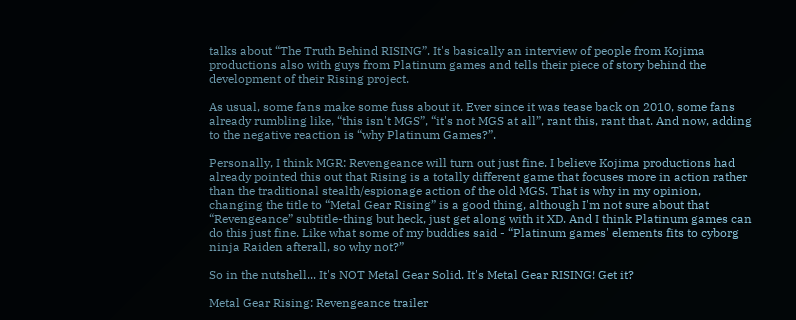talks about “The Truth Behind RISING”. It's basically an interview of people from Kojima productions also with guys from Platinum games and tells their piece of story behind the development of their Rising project.

As usual, some fans make some fuss about it. Ever since it was tease back on 2010, some fans already rumbling like, “this isn't MGS”, “it's not MGS at all”, rant this, rant that. And now, adding to the negative reaction is “why Platinum Games?”.

Personally, I think MGR: Revengeance will turn out just fine. I believe Kojima productions had already pointed this out that Rising is a totally different game that focuses more in action rather than the traditional stealth/espionage action of the old MGS. That is why in my opinion, changing the title to “Metal Gear Rising” is a good thing, although I'm not sure about that “Revengeance” subtitle-thing but heck, just get along with it XD. And I think Platinum games can do this just fine. Like what some of my buddies said - “Platinum games' elements fits to cyborg ninja Raiden afterall, so why not?”

So in the nutshell... It's NOT Metal Gear Solid. It's Metal Gear RISING! Get it?

Metal Gear Rising: Revengeance trailer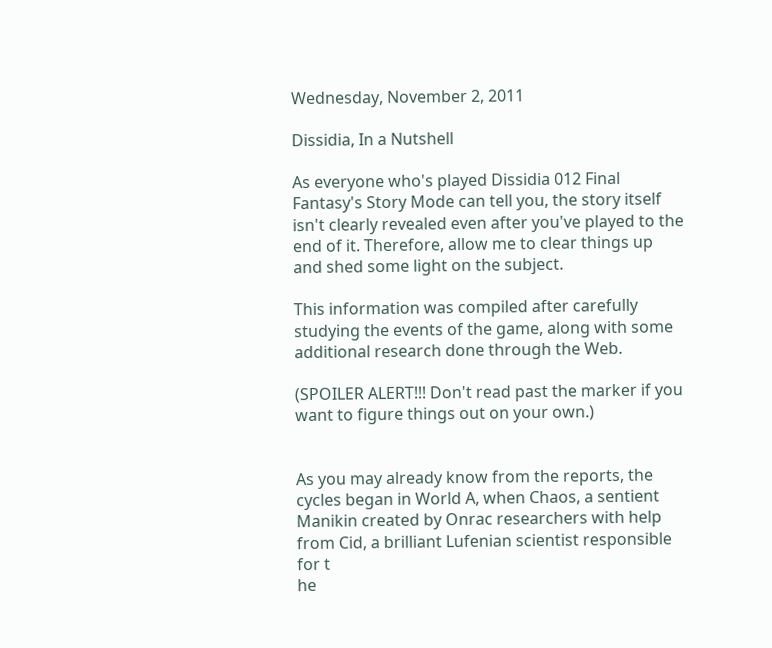Wednesday, November 2, 2011

Dissidia, In a Nutshell

As everyone who's played Dissidia 012 Final Fantasy's Story Mode can tell you, the story itself isn't clearly revealed even after you've played to the end of it. Therefore, allow me to clear things up and shed some light on the subject.

This information was compiled after carefully studying the events of the game, along with some additional research done through the Web.

(SPOILER ALERT!!! Don't read past the marker if you want to figure things out on your own.)


As you may already know from the reports, the cycles began in World A, when Chaos, a sentient Manikin created by Onrac researchers with help from Cid, a brilliant Lufenian scientist responsible for t
he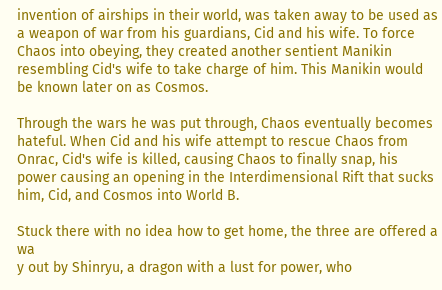invention of airships in their world, was taken away to be used as a weapon of war from his guardians, Cid and his wife. To force Chaos into obeying, they created another sentient Manikin resembling Cid's wife to take charge of him. This Manikin would be known later on as Cosmos.

Through the wars he was put through, Chaos eventually becomes hateful. When Cid and his wife attempt to rescue Chaos from Onrac, Cid's wife is killed, causing Chaos to finally snap, his power causing an opening in the Interdimensional Rift that sucks him, Cid, and Cosmos into World B.

Stuck there with no idea how to get home, the three are offered a wa
y out by Shinryu, a dragon with a lust for power, who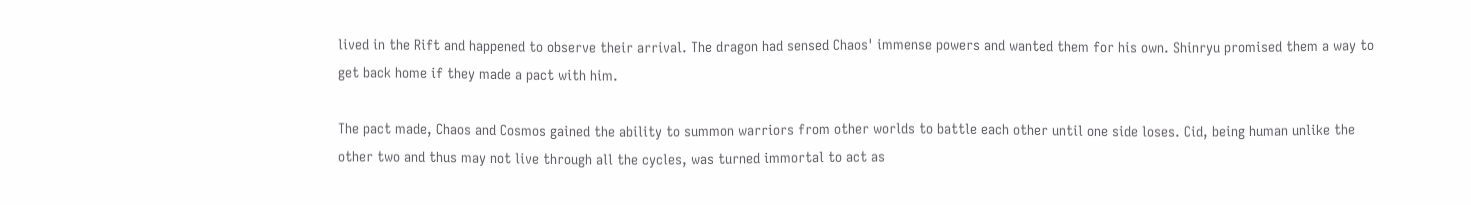lived in the Rift and happened to observe their arrival. The dragon had sensed Chaos' immense powers and wanted them for his own. Shinryu promised them a way to get back home if they made a pact with him.

The pact made, Chaos and Cosmos gained the ability to summon warriors from other worlds to battle each other until one side loses. Cid, being human unlike the other two and thus may not live through all the cycles, was turned immortal to act as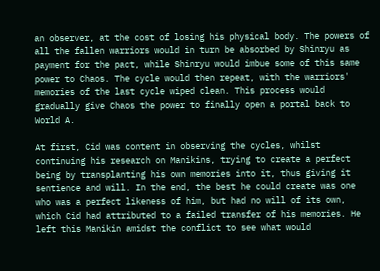an observer, at the cost of losing his physical body. The powers of all the fallen warriors would in turn be absorbed by Shinryu as payment for the pact, while Shinryu would imbue some of this same power to Chaos. The cycle would then repeat, with the warriors' memories of the last cycle wiped clean. This process would gradually give Chaos the power to finally open a portal back to World A.

At first, Cid was content in observing the cycles, whilst continuing his research on Manikins, trying to create a perfect being by transplanting his own memories into it, thus giving it sentience and will. In the end, the best he could create was one who was a perfect likeness of him, but had no will of its own, which Cid had attributed to a failed transfer of his memories. He left this Manikin amidst the conflict to see what would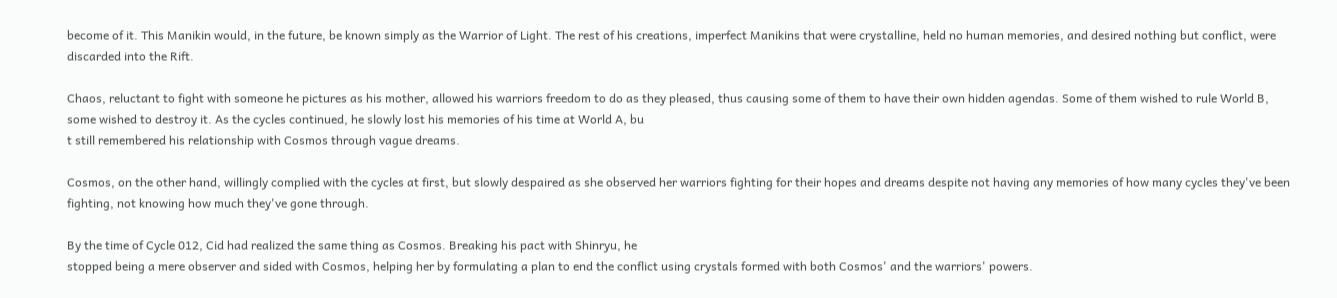become of it. This Manikin would, in the future, be known simply as the Warrior of Light. The rest of his creations, imperfect Manikins that were crystalline, held no human memories, and desired nothing but conflict, were discarded into the Rift.

Chaos, reluctant to fight with someone he pictures as his mother, allowed his warriors freedom to do as they pleased, thus causing some of them to have their own hidden agendas. Some of them wished to rule World B, some wished to destroy it. As the cycles continued, he slowly lost his memories of his time at World A, bu
t still remembered his relationship with Cosmos through vague dreams.

Cosmos, on the other hand, willingly complied with the cycles at first, but slowly despaired as she observed her warriors fighting for their hopes and dreams despite not having any memories of how many cycles they've been fighting, not knowing how much they've gone through.

By the time of Cycle 012, Cid had realized the same thing as Cosmos. Breaking his pact with Shinryu, he
stopped being a mere observer and sided with Cosmos, helping her by formulating a plan to end the conflict using crystals formed with both Cosmos' and the warriors' powers.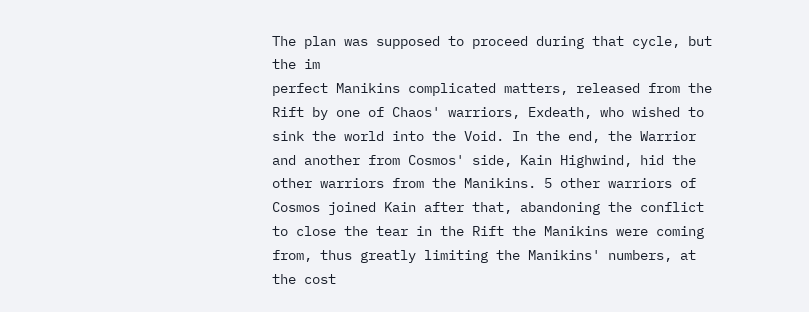The plan was supposed to proceed during that cycle, but the im
perfect Manikins complicated matters, released from the Rift by one of Chaos' warriors, Exdeath, who wished to sink the world into the Void. In the end, the Warrior and another from Cosmos' side, Kain Highwind, hid the other warriors from the Manikins. 5 other warriors of Cosmos joined Kain after that, abandoning the conflict to close the tear in the Rift the Manikins were coming from, thus greatly limiting the Manikins' numbers, at the cost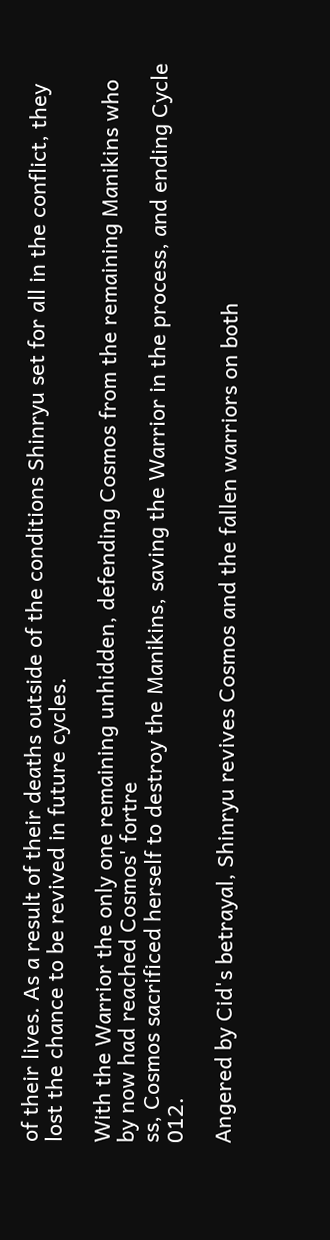of their lives. As a result of their deaths outside of the conditions Shinryu set for all in the conflict, they lost the chance to be revived in future cycles.

With the Warrior the only one remaining unhidden, defending Cosmos from the remaining Manikins who by now had reached Cosmos' fortre
ss, Cosmos sacrificed herself to destroy the Manikins, saving the Warrior in the process, and ending Cycle 012.

Angered by Cid's betrayal, Shinryu revives Cosmos and the fallen warriors on both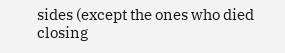sides (except the ones who died closing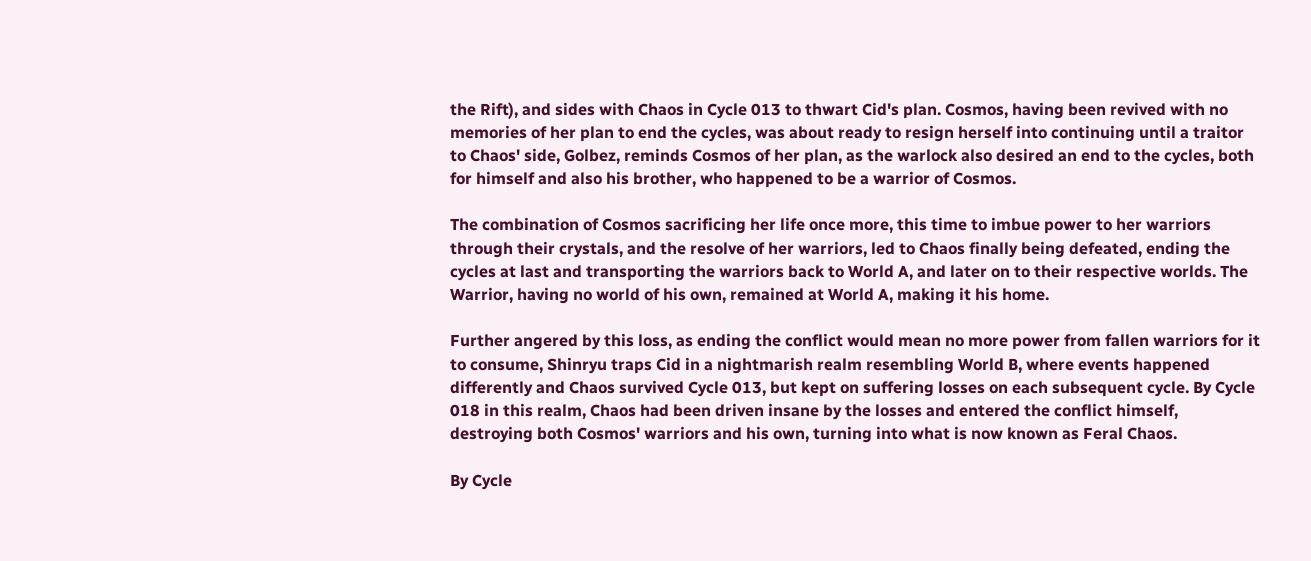the Rift), and sides with Chaos in Cycle 013 to thwart Cid's plan. Cosmos, having been revived with no memories of her plan to end the cycles, was about ready to resign herself into continuing until a traitor to Chaos' side, Golbez, reminds Cosmos of her plan, as the warlock also desired an end to the cycles, both for himself and also his brother, who happened to be a warrior of Cosmos.

The combination of Cosmos sacrificing her life once more, this time to imbue power to her warriors through their crystals, and the resolve of her warriors, led to Chaos finally being defeated, ending the cycles at last and transporting the warriors back to World A, and later on to their respective worlds. The Warrior, having no world of his own, remained at World A, making it his home.

Further angered by this loss, as ending the conflict would mean no more power from fallen warriors for it to consume, Shinryu traps Cid in a nightmarish realm resembling World B, where events happened differently and Chaos survived Cycle 013, but kept on suffering losses on each subsequent cycle. By Cycle 018 in this realm, Chaos had been driven insane by the losses and entered the conflict himself, destroying both Cosmos' warriors and his own, turning into what is now known as Feral Chaos.

By Cycle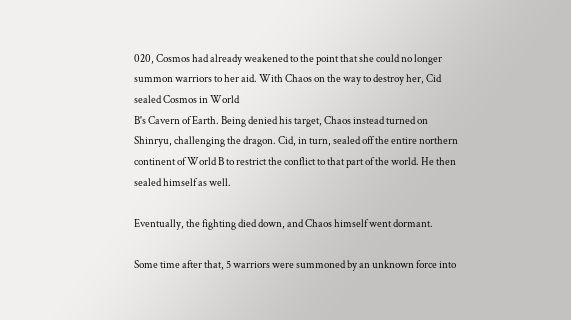020, Cosmos had already weakened to the point that she could no longer summon warriors to her aid. With Chaos on the way to destroy her, Cid sealed Cosmos in World
B's Cavern of Earth. Being denied his target, Chaos instead turned on Shinryu, challenging the dragon. Cid, in turn, sealed off the entire northern continent of World B to restrict the conflict to that part of the world. He then sealed himself as well.

Eventually, the fighting died down, and Chaos himself went dormant.

Some time after that, 5 warriors were summoned by an unknown force into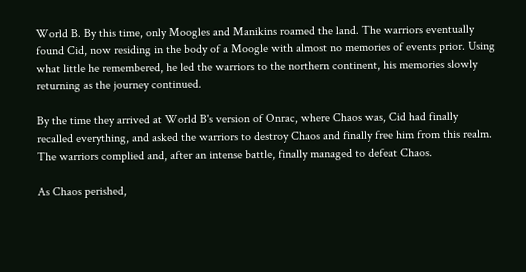World B. By this time, only Moogles and Manikins roamed the land. The warriors eventually found Cid, now residing in the body of a Moogle with almost no memories of events prior. Using what little he remembered, he led the warriors to the northern continent, his memories slowly returning as the journey continued.

By the time they arrived at World B's version of Onrac, where Chaos was, Cid had finally recalled everything, and asked the warriors to destroy Chaos and finally free him from this realm. The warriors complied and, after an intense battle, finally managed to defeat Chaos.

As Chaos perished,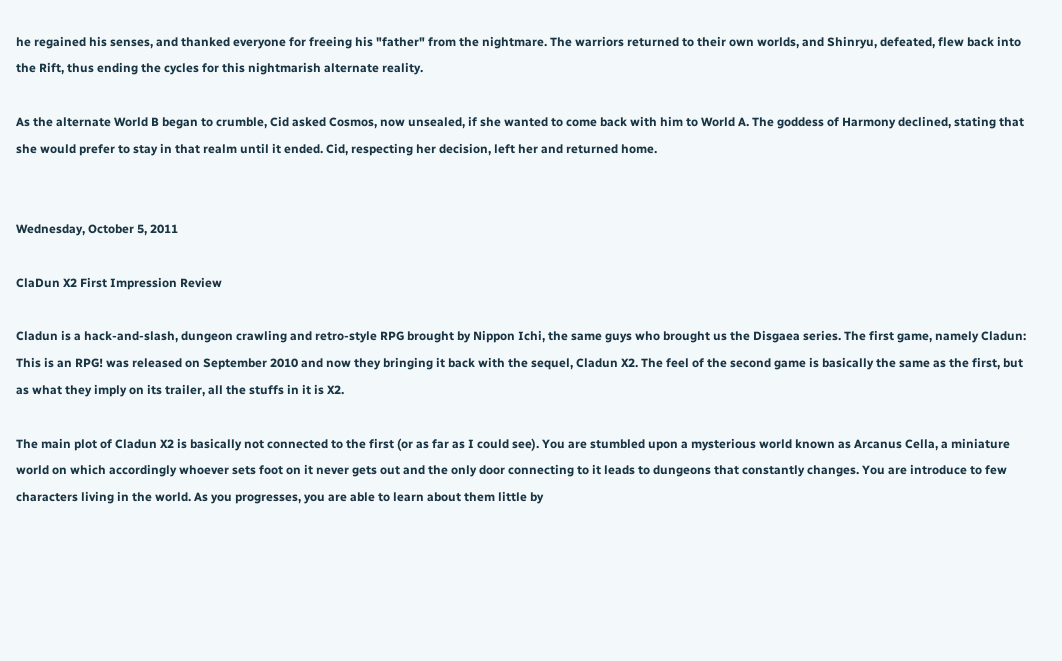he regained his senses, and thanked everyone for freeing his "father" from the nightmare. The warriors returned to their own worlds, and Shinryu, defeated, flew back into the Rift, thus ending the cycles for this nightmarish alternate reality.

As the alternate World B began to crumble, Cid asked Cosmos, now unsealed, if she wanted to come back with him to World A. The goddess of Harmony declined, stating that she would prefer to stay in that realm until it ended. Cid, respecting her decision, left her and returned home.


Wednesday, October 5, 2011

ClaDun X2 First Impression Review

Cladun is a hack-and-slash, dungeon crawling and retro-style RPG brought by Nippon Ichi, the same guys who brought us the Disgaea series. The first game, namely Cladun: This is an RPG! was released on September 2010 and now they bringing it back with the sequel, Cladun X2. The feel of the second game is basically the same as the first, but as what they imply on its trailer, all the stuffs in it is X2.

The main plot of Cladun X2 is basically not connected to the first (or as far as I could see). You are stumbled upon a mysterious world known as Arcanus Cella, a miniature world on which accordingly whoever sets foot on it never gets out and the only door connecting to it leads to dungeons that constantly changes. You are introduce to few characters living in the world. As you progresses, you are able to learn about them little by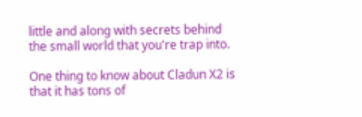little and along with secrets behind the small world that you're trap into.

One thing to know about Cladun X2 is that it has tons of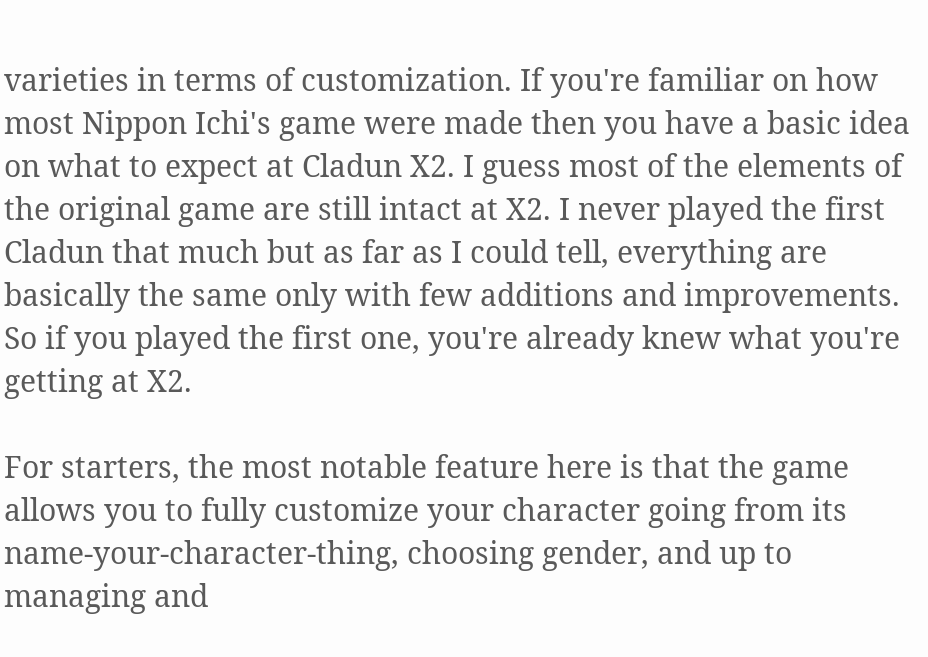varieties in terms of customization. If you're familiar on how most Nippon Ichi's game were made then you have a basic idea on what to expect at Cladun X2. I guess most of the elements of the original game are still intact at X2. I never played the first Cladun that much but as far as I could tell, everything are basically the same only with few additions and improvements. So if you played the first one, you're already knew what you're getting at X2.

For starters, the most notable feature here is that the game allows you to fully customize your character going from its name-your-character-thing, choosing gender, and up to managing and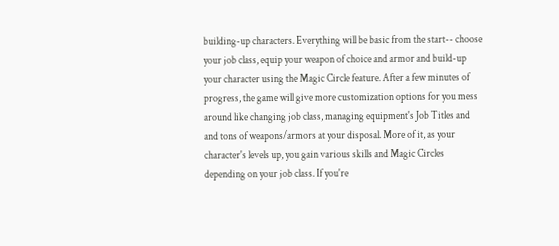building-up characters. Everything will be basic from the start-- choose your job class, equip your weapon of choice and armor and build-up your character using the Magic Circle feature. After a few minutes of progress, the game will give more customization options for you mess around like changing job class, managing equipment's Job Titles and and tons of weapons/armors at your disposal. More of it, as your character's levels up, you gain various skills and Magic Circles depending on your job class. If you're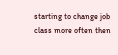starting to change job class more often then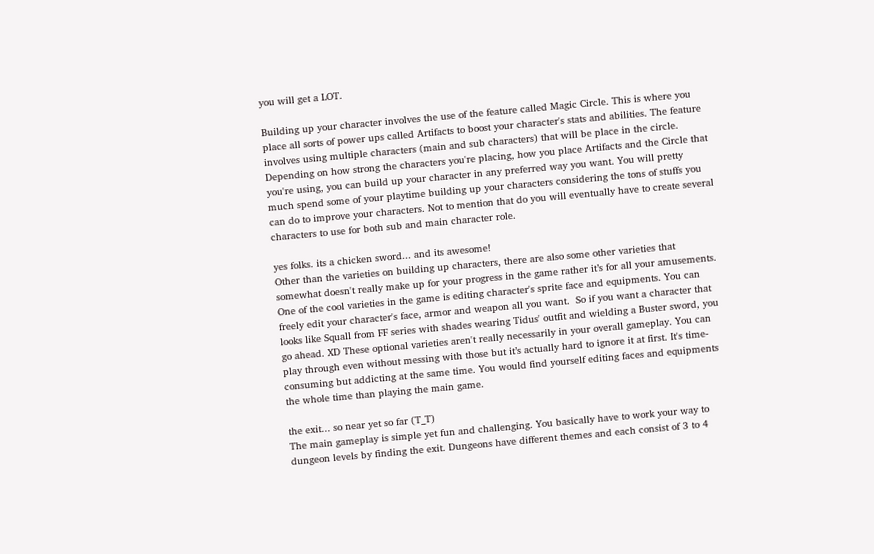you will get a LOT.

Building up your character involves the use of the feature called Magic Circle. This is where you place all sorts of power ups called Artifacts to boost your character's stats and abilities. The feature involves using multiple characters (main and sub characters) that will be place in the circle. Depending on how strong the characters you're placing, how you place Artifacts and the Circle that you're using, you can build up your character in any preferred way you want. You will pretty much spend some of your playtime building up your characters considering the tons of stuffs you can do to improve your characters. Not to mention that do you will eventually have to create several characters to use for both sub and main character role.

yes folks. its a chicken sword... and its awesome!
Other than the varieties on building up characters, there are also some other varieties that somewhat doesn't really make up for your progress in the game rather it’s for all your amusements. One of the cool varieties in the game is editing character's sprite face and equipments. You can freely edit your character's face, armor and weapon all you want.  So if you want a character that looks like Squall from FF series with shades wearing Tidus' outfit and wielding a Buster sword, you go ahead. XD These optional varieties aren't really necessarily in your overall gameplay. You can play through even without messing with those but it’s actually hard to ignore it at first. It's time-consuming but addicting at the same time. You would find yourself editing faces and equipments the whole time than playing the main game.

the exit... so near yet so far (T_T)
The main gameplay is simple yet fun and challenging. You basically have to work your way to dungeon levels by finding the exit. Dungeons have different themes and each consist of 3 to 4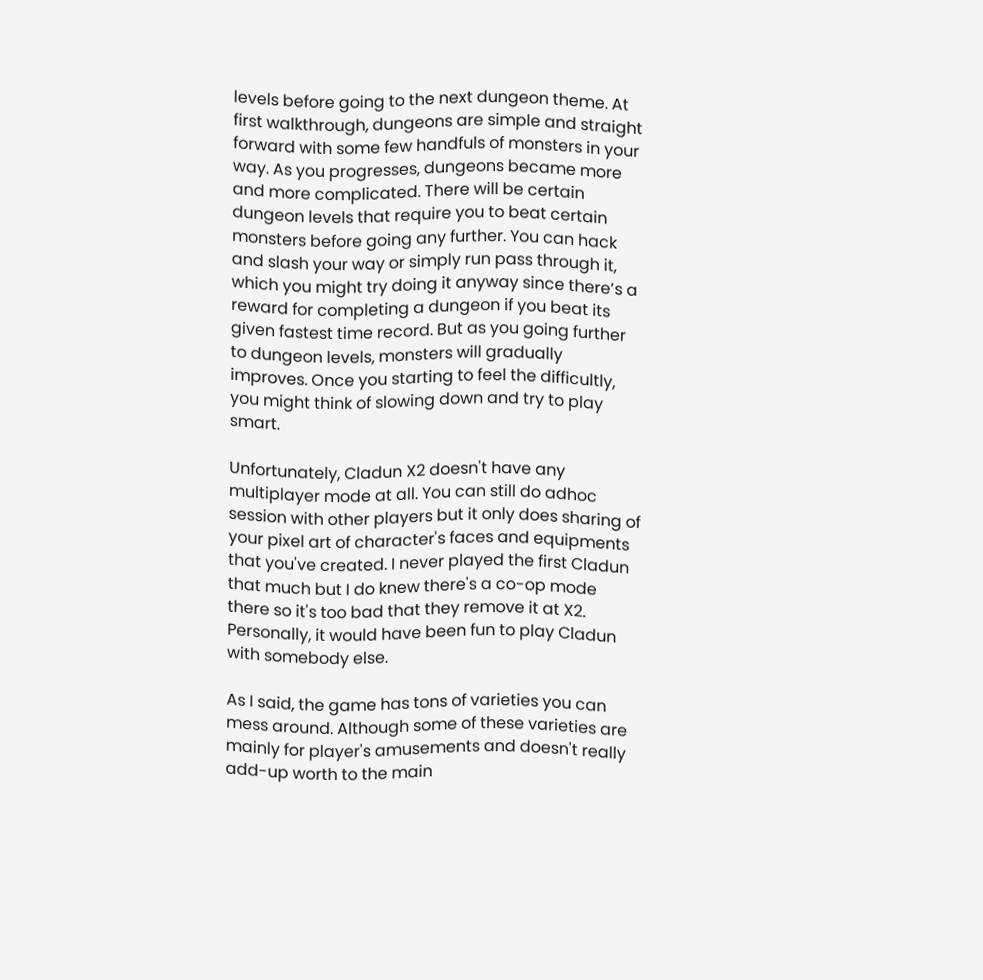levels before going to the next dungeon theme. At first walkthrough, dungeons are simple and straight forward with some few handfuls of monsters in your way. As you progresses, dungeons became more and more complicated. There will be certain dungeon levels that require you to beat certain monsters before going any further. You can hack and slash your way or simply run pass through it, which you might try doing it anyway since there’s a reward for completing a dungeon if you beat its given fastest time record. But as you going further to dungeon levels, monsters will gradually improves. Once you starting to feel the difficultly, you might think of slowing down and try to play smart.

Unfortunately, Cladun X2 doesn't have any multiplayer mode at all. You can still do adhoc session with other players but it only does sharing of your pixel art of character's faces and equipments that you've created. I never played the first Cladun that much but I do knew there's a co-op mode there so it's too bad that they remove it at X2. Personally, it would have been fun to play Cladun with somebody else.

As I said, the game has tons of varieties you can mess around. Although some of these varieties are mainly for player's amusements and doesn't really add-up worth to the main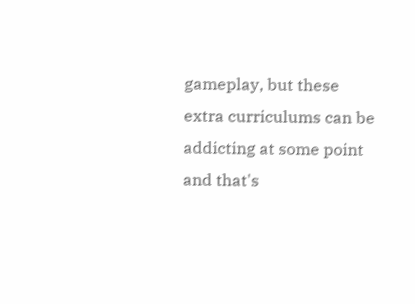gameplay, but these extra curriculums can be addicting at some point and that's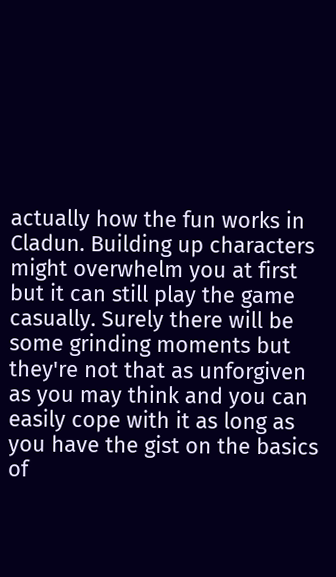actually how the fun works in Cladun. Building up characters might overwhelm you at first but it can still play the game casually. Surely there will be some grinding moments but they're not that as unforgiven as you may think and you can easily cope with it as long as you have the gist on the basics of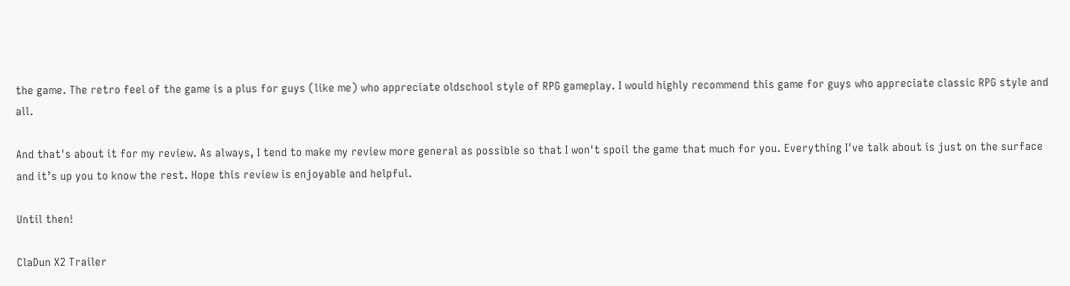the game. The retro feel of the game is a plus for guys (like me) who appreciate oldschool style of RPG gameplay. I would highly recommend this game for guys who appreciate classic RPG style and all.

And that's about it for my review. As always, I tend to make my review more general as possible so that I won't spoil the game that much for you. Everything I've talk about is just on the surface and it’s up you to know the rest. Hope this review is enjoyable and helpful.

Until then!

ClaDun X2 Trailer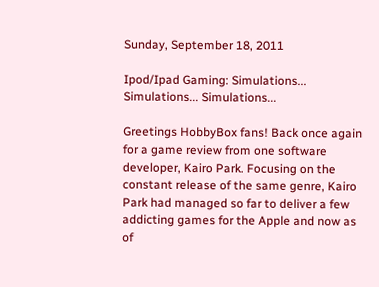Sunday, September 18, 2011

Ipod/Ipad Gaming: Simulations... Simulations... Simulations...

Greetings HobbyBox fans! Back once again for a game review from one software developer, Kairo Park. Focusing on the constant release of the same genre, Kairo Park had managed so far to deliver a few addicting games for the Apple and now as of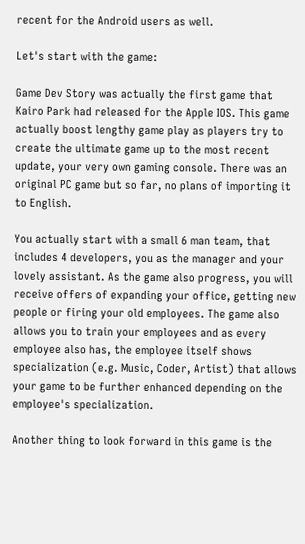recent for the Android users as well.

Let's start with the game:

Game Dev Story was actually the first game that Kairo Park had released for the Apple IOS. This game actually boost lengthy game play as players try to create the ultimate game up to the most recent update, your very own gaming console. There was an original PC game but so far, no plans of importing it to English.

You actually start with a small 6 man team, that includes 4 developers, you as the manager and your lovely assistant. As the game also progress, you will receive offers of expanding your office, getting new people or firing your old employees. The game also allows you to train your employees and as every employee also has, the employee itself shows specialization (e.g. Music, Coder, Artist) that allows your game to be further enhanced depending on the employee's specialization.

Another thing to look forward in this game is the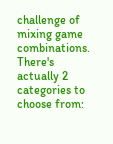challenge of mixing game combinations. There's actually 2 categories to choose from: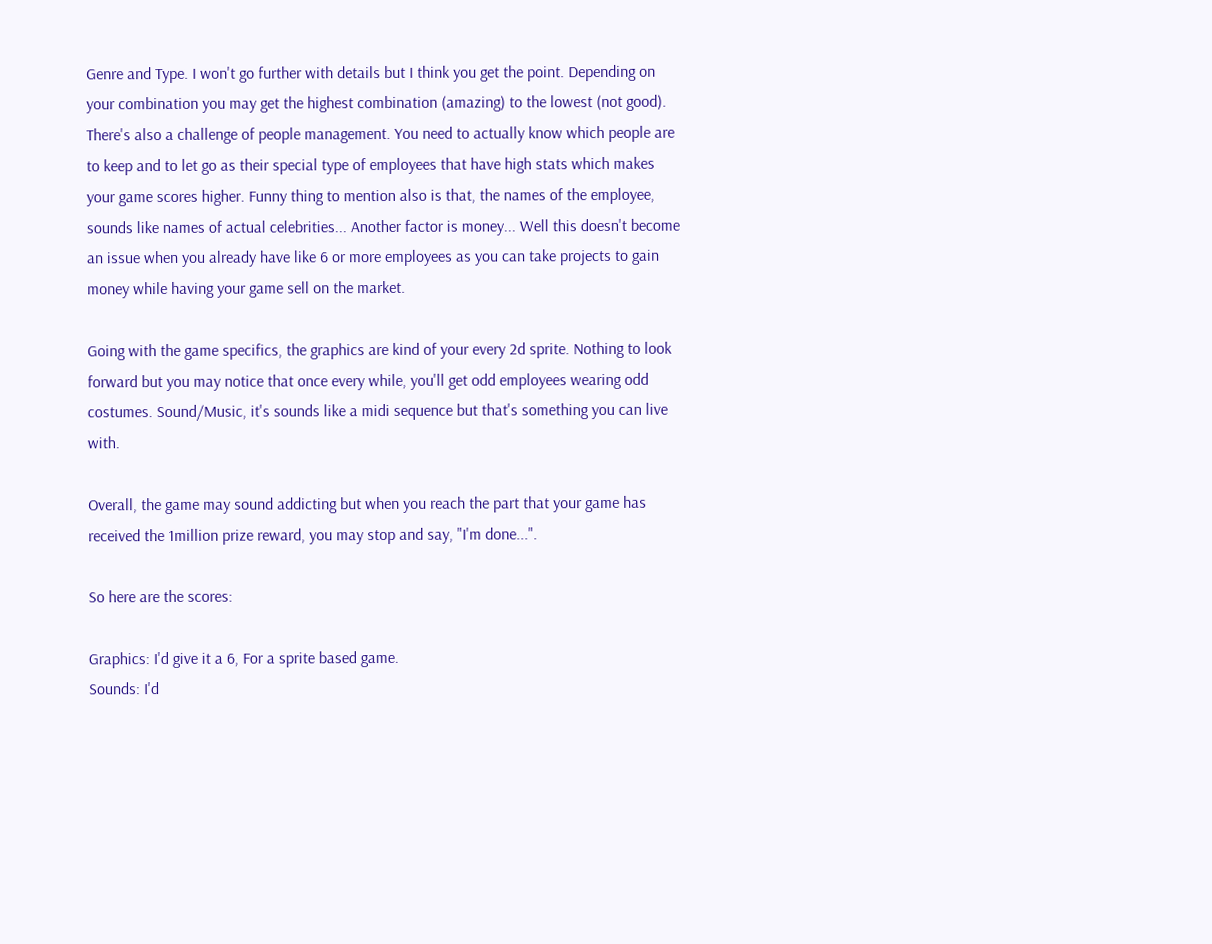Genre and Type. I won't go further with details but I think you get the point. Depending on your combination you may get the highest combination (amazing) to the lowest (not good).
There's also a challenge of people management. You need to actually know which people are to keep and to let go as their special type of employees that have high stats which makes your game scores higher. Funny thing to mention also is that, the names of the employee, sounds like names of actual celebrities... Another factor is money... Well this doesn't become an issue when you already have like 6 or more employees as you can take projects to gain money while having your game sell on the market.

Going with the game specifics, the graphics are kind of your every 2d sprite. Nothing to look forward but you may notice that once every while, you'll get odd employees wearing odd costumes. Sound/Music, it's sounds like a midi sequence but that's something you can live with.

Overall, the game may sound addicting but when you reach the part that your game has received the 1million prize reward, you may stop and say, "I'm done...".

So here are the scores:

Graphics: I'd give it a 6, For a sprite based game.
Sounds: I'd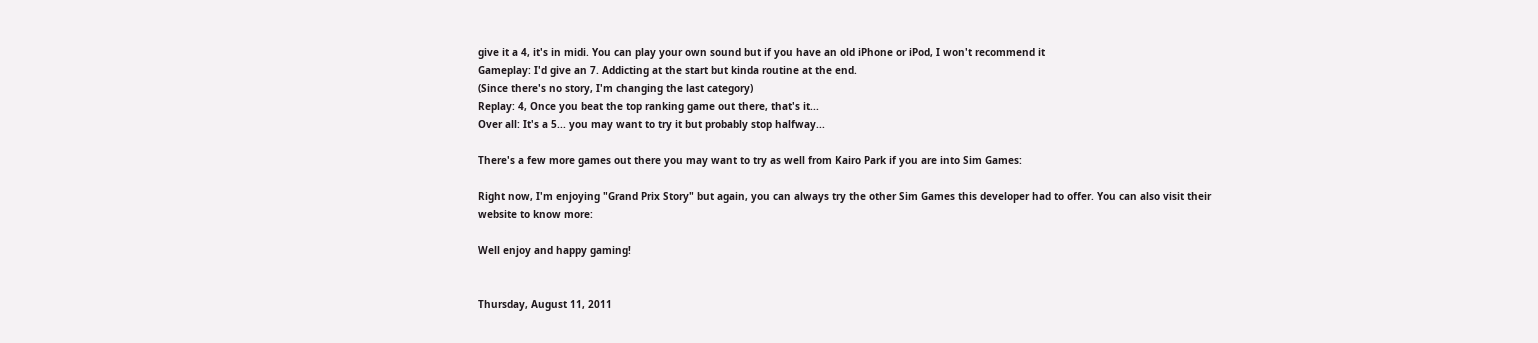give it a 4, it's in midi. You can play your own sound but if you have an old iPhone or iPod, I won't recommend it
Gameplay: I'd give an 7. Addicting at the start but kinda routine at the end.
(Since there's no story, I'm changing the last category)
Replay: 4, Once you beat the top ranking game out there, that's it...
Over all: It's a 5... you may want to try it but probably stop halfway...

There's a few more games out there you may want to try as well from Kairo Park if you are into Sim Games:

Right now, I'm enjoying "Grand Prix Story" but again, you can always try the other Sim Games this developer had to offer. You can also visit their website to know more:

Well enjoy and happy gaming!


Thursday, August 11, 2011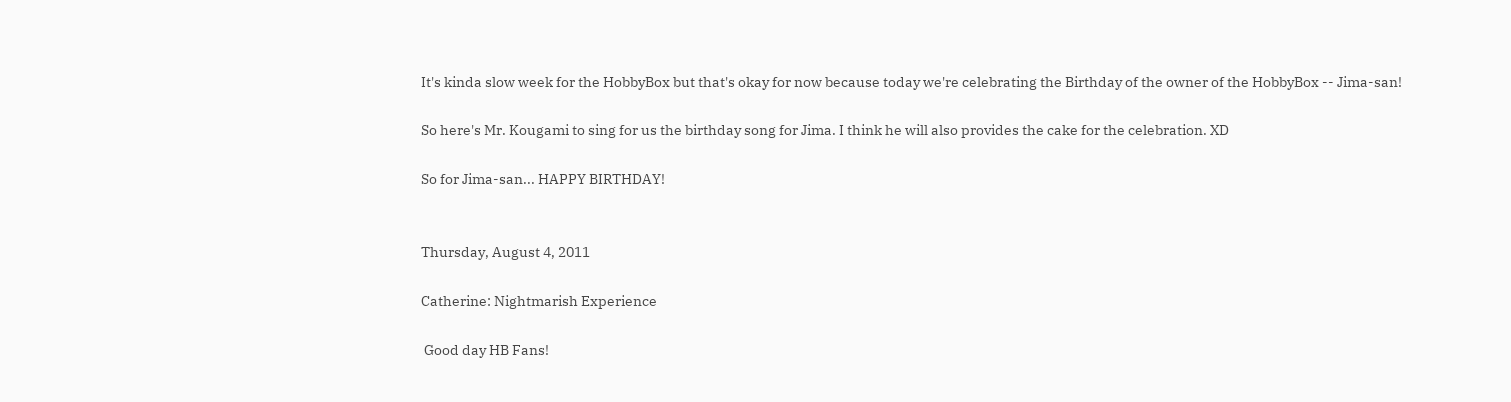It's kinda slow week for the HobbyBox but that's okay for now because today we're celebrating the Birthday of the owner of the HobbyBox -- Jima-san!

So here's Mr. Kougami to sing for us the birthday song for Jima. I think he will also provides the cake for the celebration. XD

So for Jima-san... HAPPY BIRTHDAY!


Thursday, August 4, 2011

Catherine: Nightmarish Experience

 Good day HB Fans!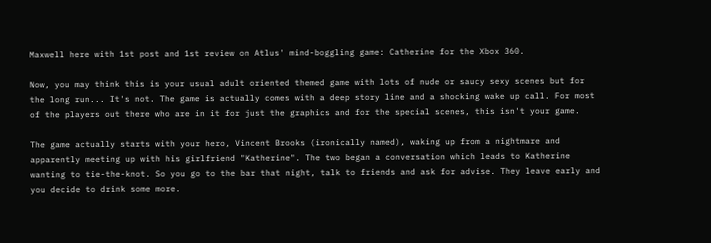Maxwell here with 1st post and 1st review on Atlus' mind-boggling game: Catherine for the Xbox 360.

Now, you may think this is your usual adult oriented themed game with lots of nude or saucy sexy scenes but for the long run... It's not. The game is actually comes with a deep story line and a shocking wake up call. For most of the players out there who are in it for just the graphics and for the special scenes, this isn't your game.

The game actually starts with your hero, Vincent Brooks (ironically named), waking up from a nightmare and apparently meeting up with his girlfriend "Katherine". The two began a conversation which leads to Katherine wanting to tie-the-knot. So you go to the bar that night, talk to friends and ask for advise. They leave early and you decide to drink some more.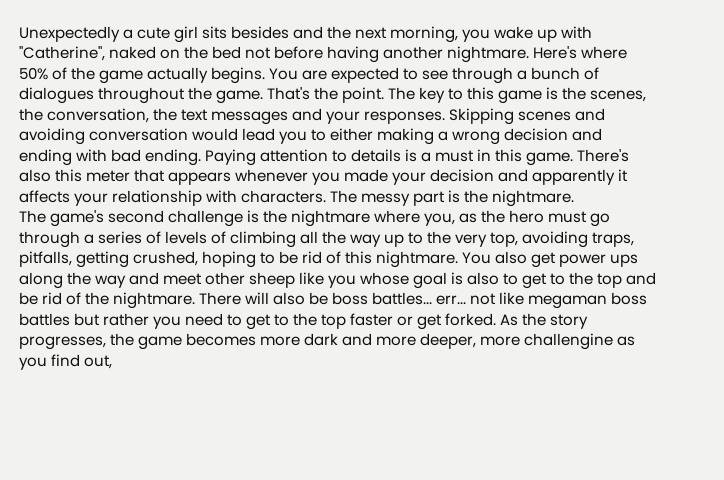Unexpectedly a cute girl sits besides and the next morning, you wake up with "Catherine", naked on the bed not before having another nightmare. Here's where 50% of the game actually begins. You are expected to see through a bunch of dialogues throughout the game. That's the point. The key to this game is the scenes, the conversation, the text messages and your responses. Skipping scenes and avoiding conversation would lead you to either making a wrong decision and ending with bad ending. Paying attention to details is a must in this game. There's also this meter that appears whenever you made your decision and apparently it affects your relationship with characters. The messy part is the nightmare.
The game's second challenge is the nightmare where you, as the hero must go through a series of levels of climbing all the way up to the very top, avoiding traps, pitfalls, getting crushed, hoping to be rid of this nightmare. You also get power ups along the way and meet other sheep like you whose goal is also to get to the top and be rid of the nightmare. There will also be boss battles... err... not like megaman boss battles but rather you need to get to the top faster or get forked. As the story progresses, the game becomes more dark and more deeper, more challengine as you find out,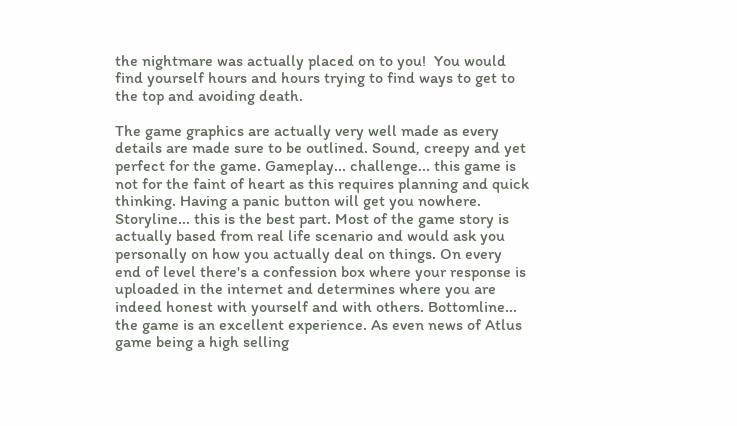the nightmare was actually placed on to you!  You would find yourself hours and hours trying to find ways to get to the top and avoiding death.

The game graphics are actually very well made as every details are made sure to be outlined. Sound, creepy and yet perfect for the game. Gameplay... challenge... this game is not for the faint of heart as this requires planning and quick thinking. Having a panic button will get you nowhere. Storyline... this is the best part. Most of the game story is actually based from real life scenario and would ask you personally on how you actually deal on things. On every end of level there's a confession box where your response is uploaded in the internet and determines where you are indeed honest with yourself and with others. Bottomline... the game is an excellent experience. As even news of Atlus game being a high selling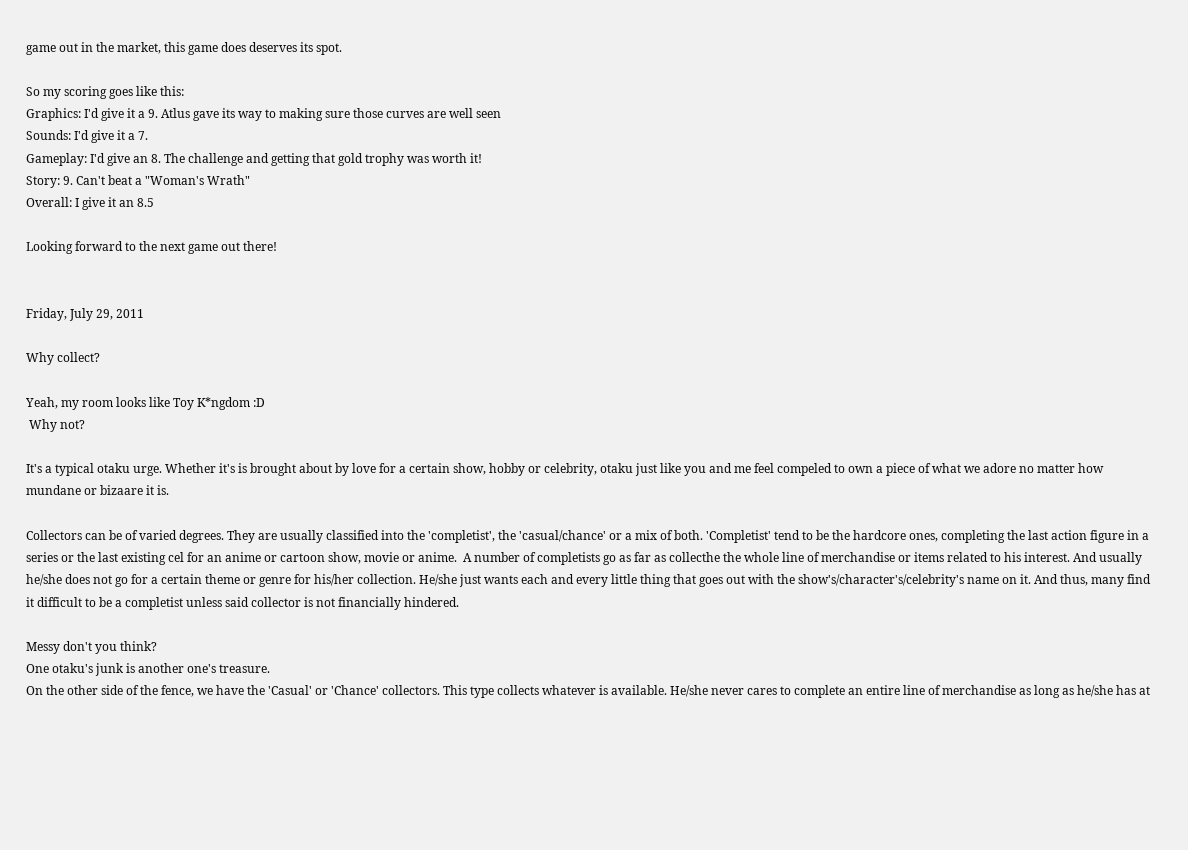game out in the market, this game does deserves its spot.

So my scoring goes like this:
Graphics: I'd give it a 9. Atlus gave its way to making sure those curves are well seen
Sounds: I'd give it a 7.
Gameplay: I'd give an 8. The challenge and getting that gold trophy was worth it!
Story: 9. Can't beat a "Woman's Wrath"
Overall: I give it an 8.5

Looking forward to the next game out there!


Friday, July 29, 2011

Why collect?

Yeah, my room looks like Toy K*ngdom :D
 Why not?

It's a typical otaku urge. Whether it's is brought about by love for a certain show, hobby or celebrity, otaku just like you and me feel compeled to own a piece of what we adore no matter how mundane or bizaare it is.

Collectors can be of varied degrees. They are usually classified into the 'completist', the 'casual/chance' or a mix of both. 'Completist' tend to be the hardcore ones, completing the last action figure in a series or the last existing cel for an anime or cartoon show, movie or anime.  A number of completists go as far as collecthe the whole line of merchandise or items related to his interest. And usually he/she does not go for a certain theme or genre for his/her collection. He/she just wants each and every little thing that goes out with the show's/character's/celebrity's name on it. And thus, many find it difficult to be a completist unless said collector is not financially hindered.

Messy don't you think?
One otaku's junk is another one's treasure.
On the other side of the fence, we have the 'Casual' or 'Chance' collectors. This type collects whatever is available. He/she never cares to complete an entire line of merchandise as long as he/she has at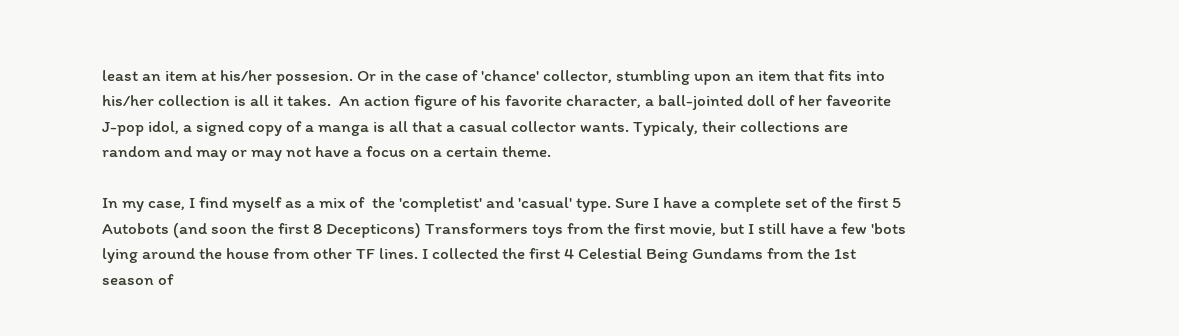least an item at his/her possesion. Or in the case of 'chance' collector, stumbling upon an item that fits into his/her collection is all it takes.  An action figure of his favorite character, a ball-jointed doll of her faveorite J-pop idol, a signed copy of a manga is all that a casual collector wants. Typicaly, their collections are random and may or may not have a focus on a certain theme.

In my case, I find myself as a mix of  the 'completist' and 'casual' type. Sure I have a complete set of the first 5 Autobots (and soon the first 8 Decepticons) Transformers toys from the first movie, but I still have a few 'bots lying around the house from other TF lines. I collected the first 4 Celestial Being Gundams from the 1st season of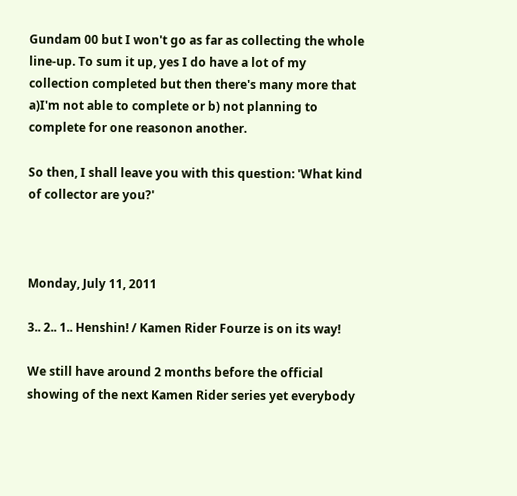Gundam 00 but I won't go as far as collecting the whole line-up. To sum it up, yes I do have a lot of my  collection completed but then there's many more that a)I'm not able to complete or b) not planning to complete for one reasonon another.

So then, I shall leave you with this question: 'What kind of collector are you?'



Monday, July 11, 2011

3.. 2.. 1.. Henshin! / Kamen Rider Fourze is on its way!

We still have around 2 months before the official showing of the next Kamen Rider series yet everybody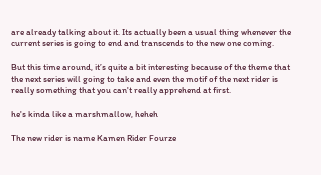are already talking about it. Its actually been a usual thing whenever the current series is going to end and transcends to the new one coming.

But this time around, it’s quite a bit interesting because of the theme that the next series will going to take and even the motif of the next rider is really something that you can't really apprehend at first.

he's kinda like a marshmallow, heheh

The new rider is name Kamen Rider Fourze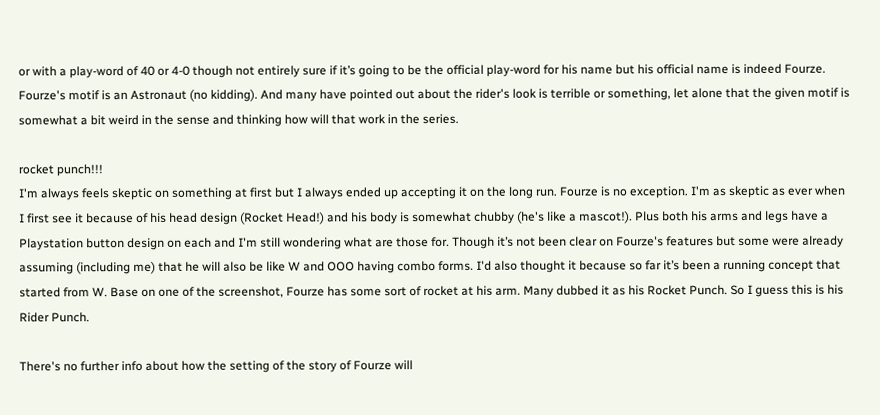or with a play-word of 40 or 4-0 though not entirely sure if it’s going to be the official play-word for his name but his official name is indeed Fourze. Fourze's motif is an Astronaut (no kidding). And many have pointed out about the rider's look is terrible or something, let alone that the given motif is somewhat a bit weird in the sense and thinking how will that work in the series.

rocket punch!!!
I'm always feels skeptic on something at first but I always ended up accepting it on the long run. Fourze is no exception. I'm as skeptic as ever when I first see it because of his head design (Rocket Head!) and his body is somewhat chubby (he's like a mascot!). Plus both his arms and legs have a Playstation button design on each and I'm still wondering what are those for. Though it’s not been clear on Fourze's features but some were already assuming (including me) that he will also be like W and OOO having combo forms. I'd also thought it because so far it’s been a running concept that started from W. Base on one of the screenshot, Fourze has some sort of rocket at his arm. Many dubbed it as his Rocket Punch. So I guess this is his Rider Punch.

There's no further info about how the setting of the story of Fourze will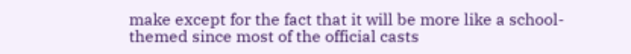make except for the fact that it will be more like a school-themed since most of the official casts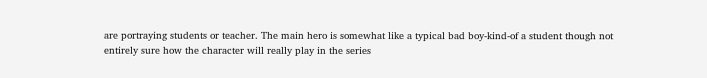are portraying students or teacher. The main hero is somewhat like a typical bad boy-kind-of a student though not entirely sure how the character will really play in the series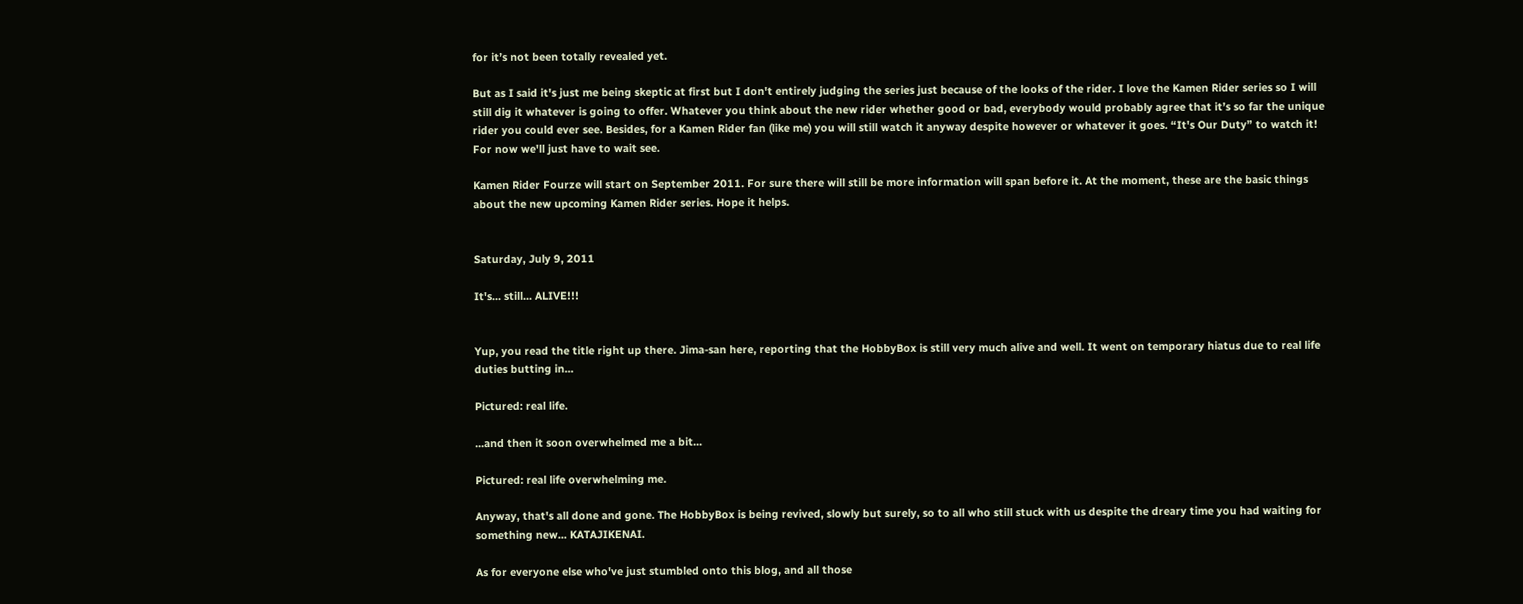for it’s not been totally revealed yet.

But as I said it's just me being skeptic at first but I don't entirely judging the series just because of the looks of the rider. I love the Kamen Rider series so I will still dig it whatever is going to offer. Whatever you think about the new rider whether good or bad, everybody would probably agree that it’s so far the unique rider you could ever see. Besides, for a Kamen Rider fan (like me) you will still watch it anyway despite however or whatever it goes. “It's Our Duty” to watch it! For now we'll just have to wait see.

Kamen Rider Fourze will start on September 2011. For sure there will still be more information will span before it. At the moment, these are the basic things about the new upcoming Kamen Rider series. Hope it helps.


Saturday, July 9, 2011

It's... still... ALIVE!!!


Yup, you read the title right up there. Jima-san here, reporting that the HobbyBox is still very much alive and well. It went on temporary hiatus due to real life duties butting in...

Pictured: real life.

...and then it soon overwhelmed me a bit...

Pictured: real life overwhelming me.

Anyway, that's all done and gone. The HobbyBox is being revived, slowly but surely, so to all who still stuck with us despite the dreary time you had waiting for something new... KATAJIKENAI.

As for everyone else who've just stumbled onto this blog, and all those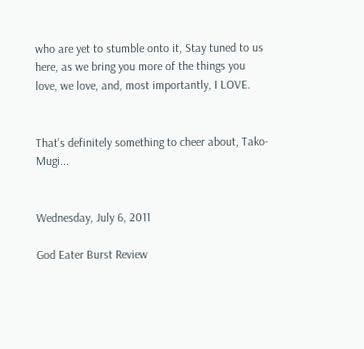who are yet to stumble onto it, Stay tuned to us here, as we bring you more of the things you love, we love, and, most importantly, I LOVE.


That's definitely something to cheer about, Tako-Mugi...


Wednesday, July 6, 2011

God Eater Burst Review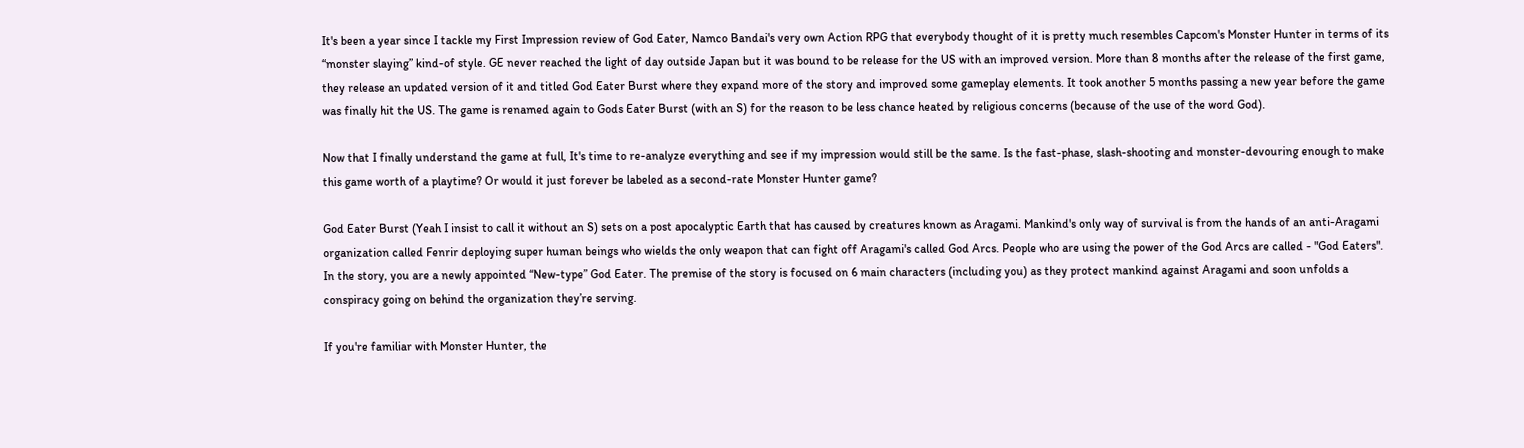It's been a year since I tackle my First Impression review of God Eater, Namco Bandai's very own Action RPG that everybody thought of it is pretty much resembles Capcom's Monster Hunter in terms of its “monster slaying” kind-of style. GE never reached the light of day outside Japan but it was bound to be release for the US with an improved version. More than 8 months after the release of the first game, they release an updated version of it and titled God Eater Burst where they expand more of the story and improved some gameplay elements. It took another 5 months passing a new year before the game was finally hit the US. The game is renamed again to Gods Eater Burst (with an S) for the reason to be less chance heated by religious concerns (because of the use of the word God).

Now that I finally understand the game at full, It's time to re-analyze everything and see if my impression would still be the same. Is the fast-phase, slash-shooting and monster-devouring enough to make this game worth of a playtime? Or would it just forever be labeled as a second-rate Monster Hunter game?

God Eater Burst (Yeah I insist to call it without an S) sets on a post apocalyptic Earth that has caused by creatures known as Aragami. Mankind's only way of survival is from the hands of an anti-Aragami organization called Fenrir deploying super human beings who wields the only weapon that can fight off Aragami's called God Arcs. People who are using the power of the God Arcs are called - "God Eaters". In the story, you are a newly appointed “New-type” God Eater. The premise of the story is focused on 6 main characters (including you) as they protect mankind against Aragami and soon unfolds a conspiracy going on behind the organization they’re serving.

If you're familiar with Monster Hunter, the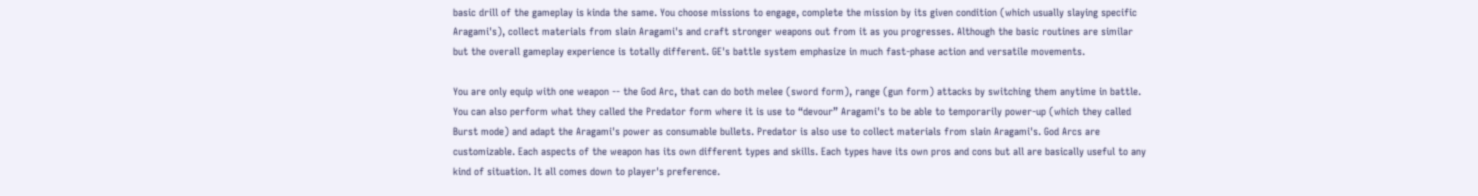basic drill of the gameplay is kinda the same. You choose missions to engage, complete the mission by its given condition (which usually slaying specific Aragami's), collect materials from slain Aragami's and craft stronger weapons out from it as you progresses. Although the basic routines are similar but the overall gameplay experience is totally different. GE's battle system emphasize in much fast-phase action and versatile movements.

You are only equip with one weapon -- the God Arc, that can do both melee (sword form), range (gun form) attacks by switching them anytime in battle. You can also perform what they called the Predator form where it is use to “devour” Aragami's to be able to temporarily power-up (which they called Burst mode) and adapt the Aragami's power as consumable bullets. Predator is also use to collect materials from slain Aragami's. God Arcs are customizable. Each aspects of the weapon has its own different types and skills. Each types have its own pros and cons but all are basically useful to any kind of situation. It all comes down to player's preference.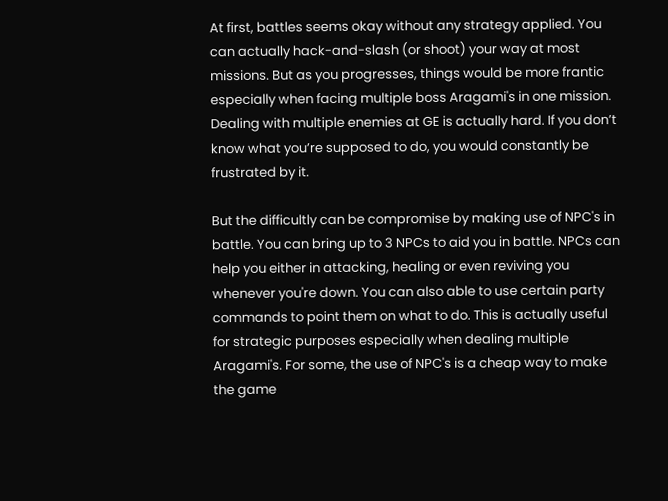At first, battles seems okay without any strategy applied. You can actually hack-and-slash (or shoot) your way at most missions. But as you progresses, things would be more frantic especially when facing multiple boss Aragami's in one mission. Dealing with multiple enemies at GE is actually hard. If you don’t know what you’re supposed to do, you would constantly be frustrated by it.

But the difficultly can be compromise by making use of NPC's in battle. You can bring up to 3 NPCs to aid you in battle. NPCs can help you either in attacking, healing or even reviving you whenever you're down. You can also able to use certain party commands to point them on what to do. This is actually useful for strategic purposes especially when dealing multiple Aragami's. For some, the use of NPC's is a cheap way to make the game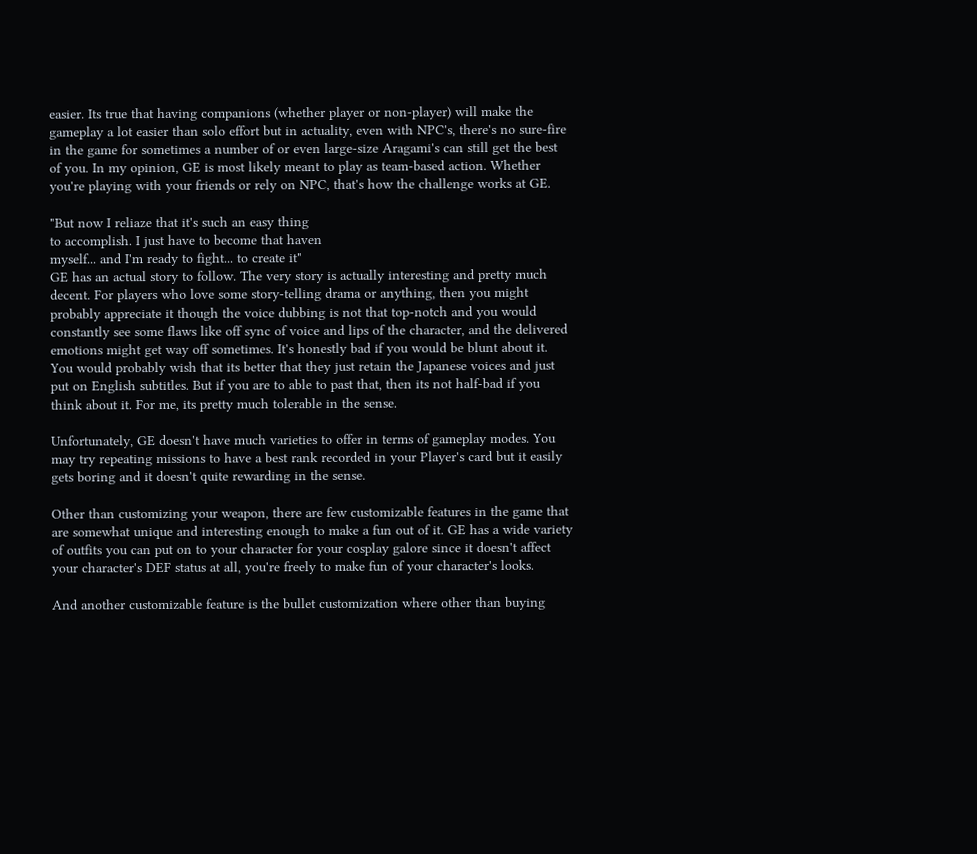easier. Its true that having companions (whether player or non-player) will make the gameplay a lot easier than solo effort but in actuality, even with NPC's, there's no sure-fire in the game for sometimes a number of or even large-size Aragami's can still get the best of you. In my opinion, GE is most likely meant to play as team-based action. Whether you're playing with your friends or rely on NPC, that's how the challenge works at GE.

"But now I reliaze that it's such an easy thing
to accomplish. I just have to become that haven
myself... and I'm ready to fight... to create it"
GE has an actual story to follow. The very story is actually interesting and pretty much decent. For players who love some story-telling drama or anything, then you might probably appreciate it though the voice dubbing is not that top-notch and you would constantly see some flaws like off sync of voice and lips of the character, and the delivered emotions might get way off sometimes. It's honestly bad if you would be blunt about it. You would probably wish that its better that they just retain the Japanese voices and just put on English subtitles. But if you are to able to past that, then its not half-bad if you think about it. For me, its pretty much tolerable in the sense.

Unfortunately, GE doesn't have much varieties to offer in terms of gameplay modes. You may try repeating missions to have a best rank recorded in your Player's card but it easily gets boring and it doesn't quite rewarding in the sense.

Other than customizing your weapon, there are few customizable features in the game that are somewhat unique and interesting enough to make a fun out of it. GE has a wide variety of outfits you can put on to your character for your cosplay galore since it doesn't affect your character's DEF status at all, you're freely to make fun of your character's looks.

And another customizable feature is the bullet customization where other than buying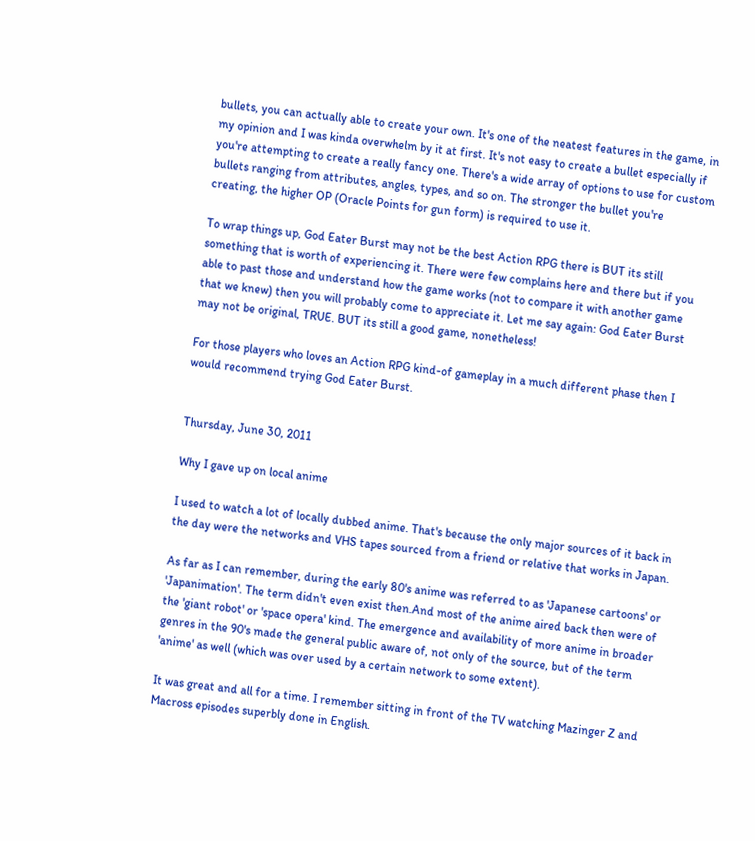bullets, you can actually able to create your own. It's one of the neatest features in the game, in my opinion and I was kinda overwhelm by it at first. It's not easy to create a bullet especially if you're attempting to create a really fancy one. There's a wide array of options to use for custom bullets ranging from attributes, angles, types, and so on. The stronger the bullet you're creating, the higher OP (Oracle Points for gun form) is required to use it.

To wrap things up, God Eater Burst may not be the best Action RPG there is BUT its still something that is worth of experiencing it. There were few complains here and there but if you able to past those and understand how the game works (not to compare it with another game that we knew) then you will probably come to appreciate it. Let me say again: God Eater Burst may not be original, TRUE. BUT its still a good game, nonetheless!

For those players who loves an Action RPG kind-of gameplay in a much different phase then I would recommend trying God Eater Burst.


Thursday, June 30, 2011

Why I gave up on local anime

I used to watch a lot of locally dubbed anime. That's because the only major sources of it back in the day were the networks and VHS tapes sourced from a friend or relative that works in Japan.

As far as I can remember, during the early 80's anime was referred to as 'Japanese cartoons' or 'Japanimation'. The term didn't even exist then.And most of the anime aired back then were of the 'giant robot' or 'space opera' kind. The emergence and availability of more anime in broader genres in the 90's made the general public aware of, not only of the source, but of the term 'anime' as well (which was over used by a certain network to some extent).

It was great and all for a time. I remember sitting in front of the TV watching Mazinger Z and Macross episodes superbly done in English.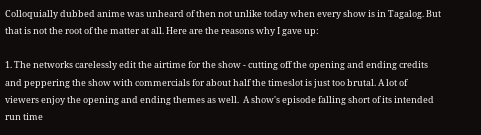Colloquially dubbed anime was unheard of then not unlike today when every show is in Tagalog. But that is not the root of the matter at all. Here are the reasons why I gave up:

1. The networks carelessly edit the airtime for the show - cutting off the opening and ending credits and peppering the show with commercials for about half the timeslot is just too brutal. A lot of viewers enjoy the opening and ending themes as well.  A show's episode falling short of its intended run time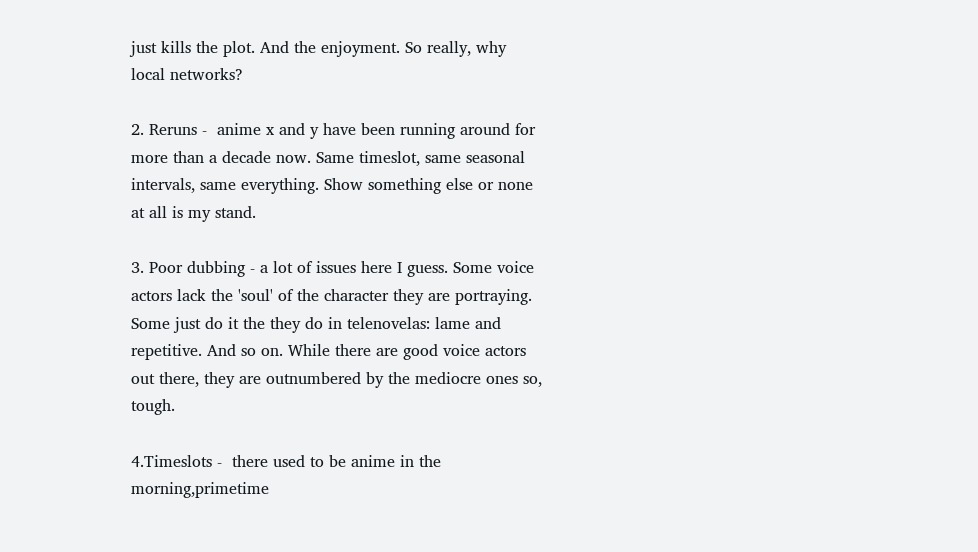just kills the plot. And the enjoyment. So really, why local networks?

2. Reruns -  anime x and y have been running around for more than a decade now. Same timeslot, same seasonal intervals, same everything. Show something else or none at all is my stand.

3. Poor dubbing - a lot of issues here I guess. Some voice actors lack the 'soul' of the character they are portraying. Some just do it the they do in telenovelas: lame and repetitive. And so on. While there are good voice actors out there, they are outnumbered by the mediocre ones so, tough.

4.Timeslots -  there used to be anime in the morning,primetime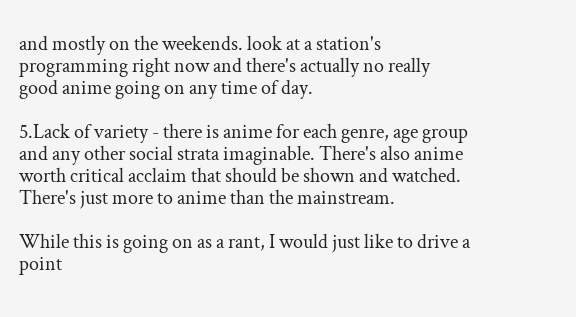and mostly on the weekends. look at a station's programming right now and there's actually no really good anime going on any time of day.

5.Lack of variety - there is anime for each genre, age group and any other social strata imaginable. There's also anime worth critical acclaim that should be shown and watched. There's just more to anime than the mainstream.

While this is going on as a rant, I would just like to drive a point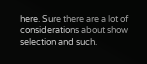here. Sure there are a lot of considerations about show selection and such.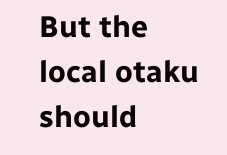But the local otaku should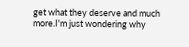get what they deserve and much more.I'm just wondering why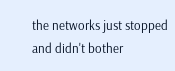the networks just stopped and didn't bother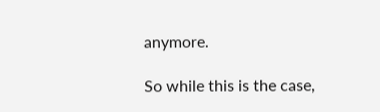anymore.

So while this is the case,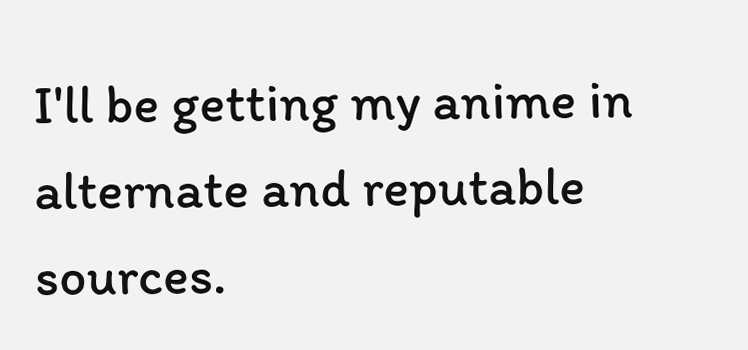I'll be getting my anime in alternate and reputable sources.